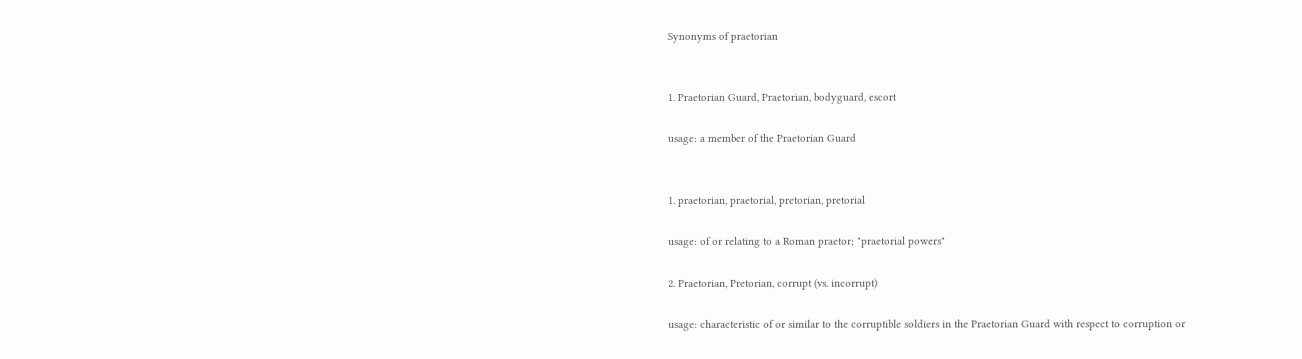Synonyms of praetorian


1. Praetorian Guard, Praetorian, bodyguard, escort

usage: a member of the Praetorian Guard


1. praetorian, praetorial, pretorian, pretorial

usage: of or relating to a Roman praetor; "praetorial powers"

2. Praetorian, Pretorian, corrupt (vs. incorrupt)

usage: characteristic of or similar to the corruptible soldiers in the Praetorian Guard with respect to corruption or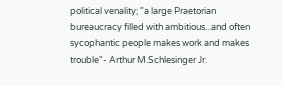political venality; "a large Praetorian bureaucracy filled with ambitious...and often sycophantic people makes work and makes trouble"- Arthur M.Schlesinger Jr.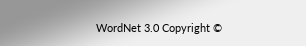WordNet 3.0 Copyright ©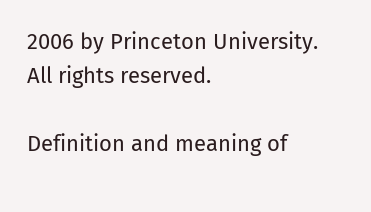2006 by Princeton University.
All rights reserved.

Definition and meaning of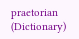praetorian (Dictionary)